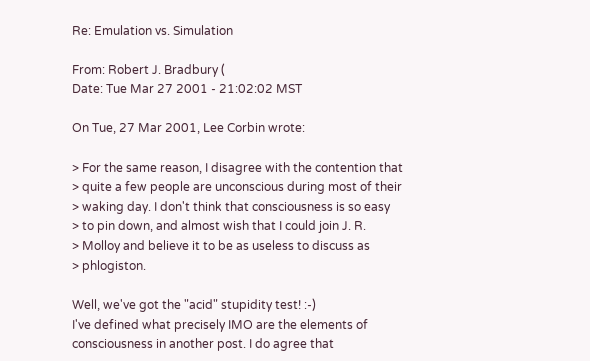Re: Emulation vs. Simulation

From: Robert J. Bradbury (
Date: Tue Mar 27 2001 - 21:02:02 MST

On Tue, 27 Mar 2001, Lee Corbin wrote:

> For the same reason, I disagree with the contention that
> quite a few people are unconscious during most of their
> waking day. I don't think that consciousness is so easy
> to pin down, and almost wish that I could join J. R.
> Molloy and believe it to be as useless to discuss as
> phlogiston.

Well, we've got the "acid" stupidity test! :-)
I've defined what precisely IMO are the elements of
consciousness in another post. I do agree that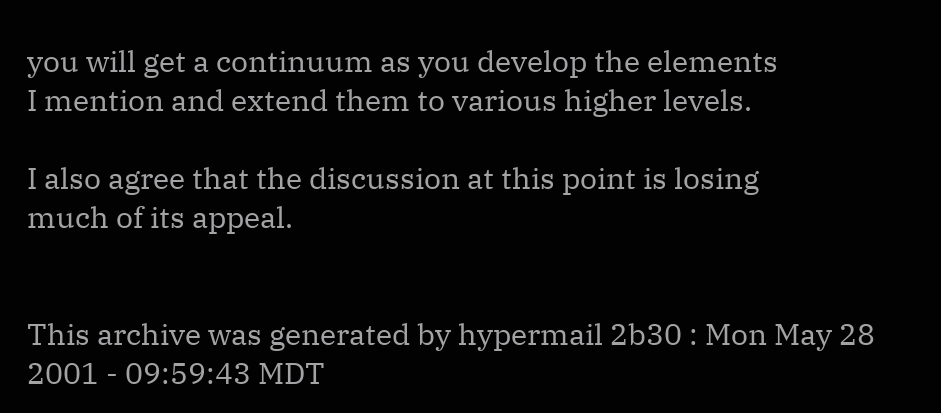you will get a continuum as you develop the elements
I mention and extend them to various higher levels.

I also agree that the discussion at this point is losing
much of its appeal.


This archive was generated by hypermail 2b30 : Mon May 28 2001 - 09:59:43 MDT